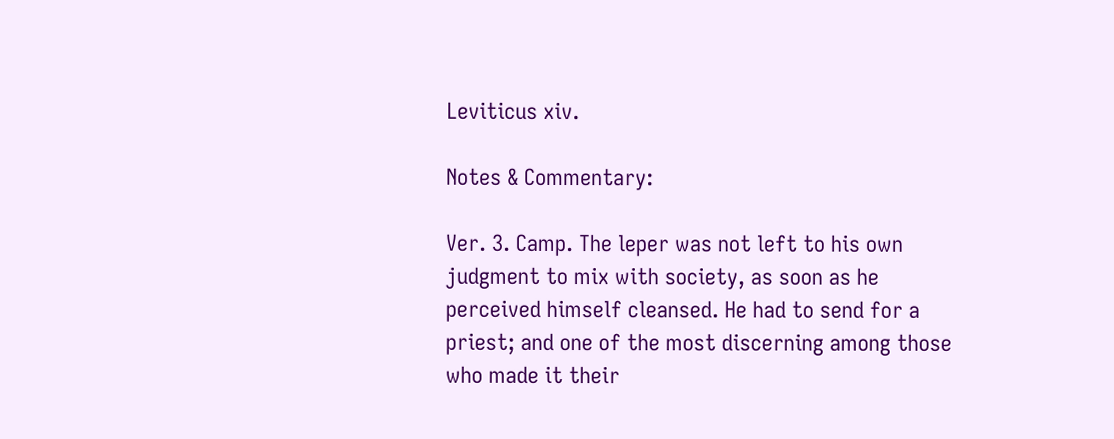Leviticus xiv.

Notes & Commentary:

Ver. 3. Camp. The leper was not left to his own judgment to mix with society, as soon as he perceived himself cleansed. He had to send for a priest; and one of the most discerning among those who made it their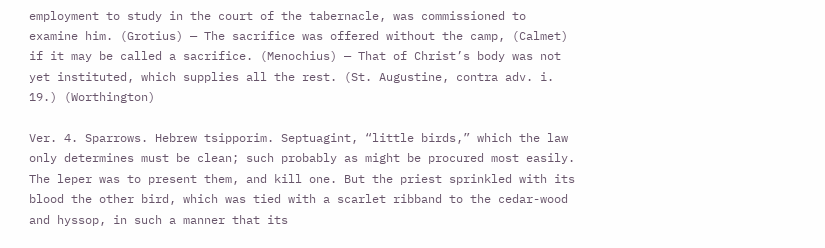employment to study in the court of the tabernacle, was commissioned to examine him. (Grotius) — The sacrifice was offered without the camp, (Calmet) if it may be called a sacrifice. (Menochius) — That of Christ’s body was not yet instituted, which supplies all the rest. (St. Augustine, contra adv. i. 19.) (Worthington)

Ver. 4. Sparrows. Hebrew tsipporim. Septuagint, “little birds,” which the law only determines must be clean; such probably as might be procured most easily. The leper was to present them, and kill one. But the priest sprinkled with its blood the other bird, which was tied with a scarlet ribband to the cedar-wood and hyssop, in such a manner that its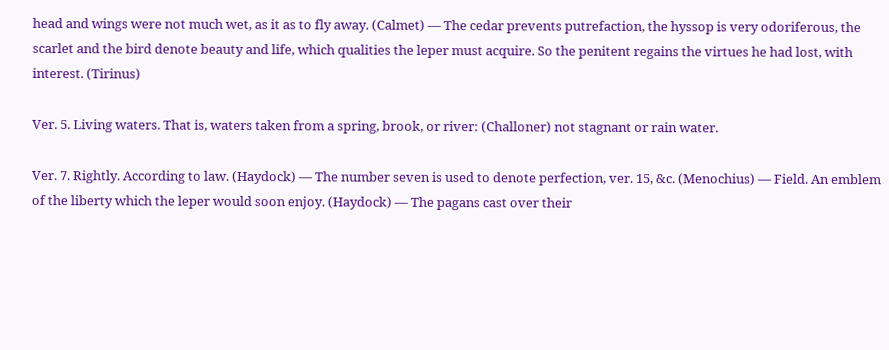head and wings were not much wet, as it as to fly away. (Calmet) — The cedar prevents putrefaction, the hyssop is very odoriferous, the scarlet and the bird denote beauty and life, which qualities the leper must acquire. So the penitent regains the virtues he had lost, with interest. (Tirinus)

Ver. 5. Living waters. That is, waters taken from a spring, brook, or river: (Challoner) not stagnant or rain water.

Ver. 7. Rightly. According to law. (Haydock) — The number seven is used to denote perfection, ver. 15, &c. (Menochius) — Field. An emblem of the liberty which the leper would soon enjoy. (Haydock) — The pagans cast over their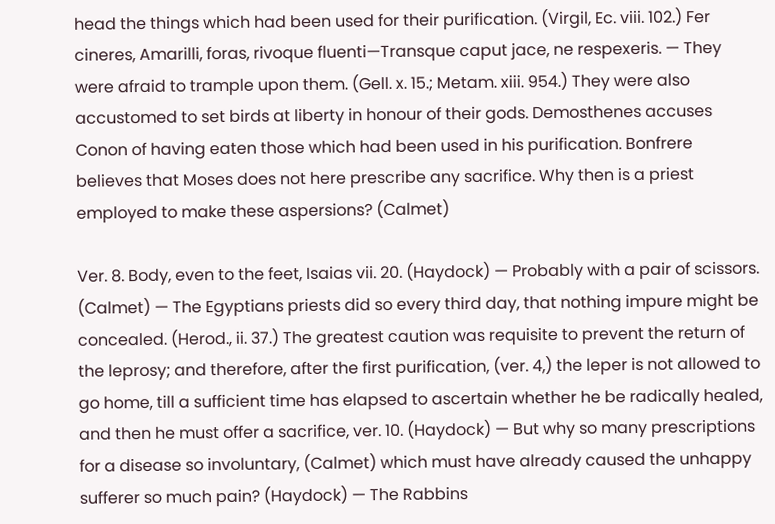head the things which had been used for their purification. (Virgil, Ec. viii. 102.) Fer cineres, Amarilli, foras, rivoque fluenti—Transque caput jace, ne respexeris. — They were afraid to trample upon them. (Gell. x. 15.; Metam. xiii. 954.) They were also accustomed to set birds at liberty in honour of their gods. Demosthenes accuses Conon of having eaten those which had been used in his purification. Bonfrere believes that Moses does not here prescribe any sacrifice. Why then is a priest employed to make these aspersions? (Calmet)

Ver. 8. Body, even to the feet, Isaias vii. 20. (Haydock) — Probably with a pair of scissors. (Calmet) — The Egyptians priests did so every third day, that nothing impure might be concealed. (Herod., ii. 37.) The greatest caution was requisite to prevent the return of the leprosy; and therefore, after the first purification, (ver. 4,) the leper is not allowed to go home, till a sufficient time has elapsed to ascertain whether he be radically healed, and then he must offer a sacrifice, ver. 10. (Haydock) — But why so many prescriptions for a disease so involuntary, (Calmet) which must have already caused the unhappy sufferer so much pain? (Haydock) — The Rabbins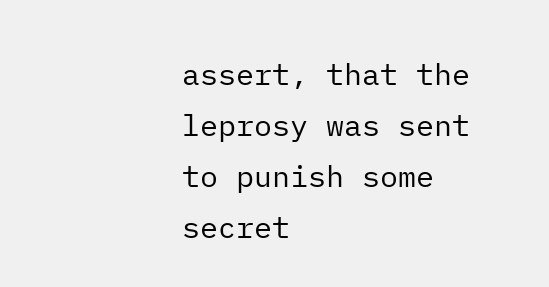assert, that the leprosy was sent to punish some secret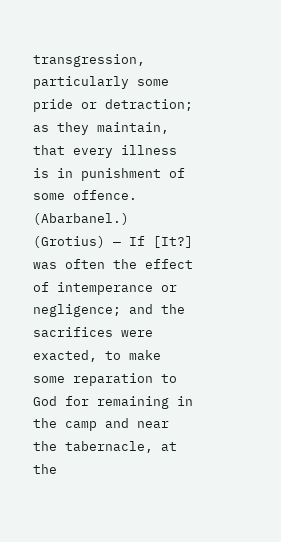transgression, particularly some pride or detraction; as they maintain, that every illness is in punishment of some offence. (Abarbanel.) (Grotius) — If [It?] was often the effect of intemperance or negligence; and the sacrifices were exacted, to make some reparation to God for remaining in the camp and near the tabernacle, at the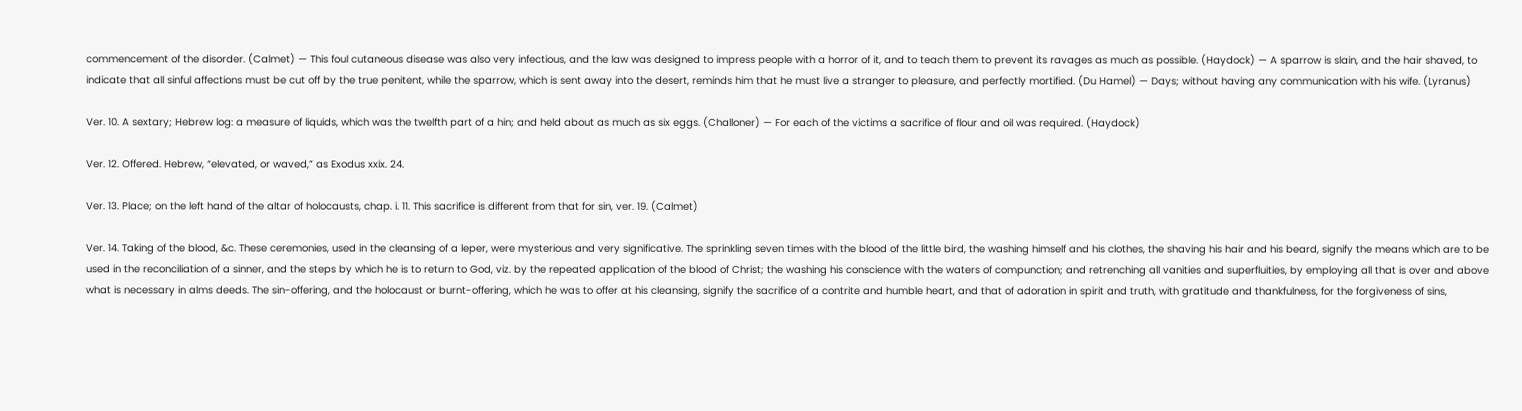commencement of the disorder. (Calmet) — This foul cutaneous disease was also very infectious, and the law was designed to impress people with a horror of it, and to teach them to prevent its ravages as much as possible. (Haydock) — A sparrow is slain, and the hair shaved, to indicate that all sinful affections must be cut off by the true penitent, while the sparrow, which is sent away into the desert, reminds him that he must live a stranger to pleasure, and perfectly mortified. (Du Hamel) — Days; without having any communication with his wife. (Lyranus)

Ver. 10. A sextary; Hebrew log: a measure of liquids, which was the twelfth part of a hin; and held about as much as six eggs. (Challoner) — For each of the victims a sacrifice of flour and oil was required. (Haydock)

Ver. 12. Offered. Hebrew, “elevated, or waved,” as Exodus xxix. 24.

Ver. 13. Place; on the left hand of the altar of holocausts, chap. i. 11. This sacrifice is different from that for sin, ver. 19. (Calmet)

Ver. 14. Taking of the blood, &c. These ceremonies, used in the cleansing of a leper, were mysterious and very significative. The sprinkling seven times with the blood of the little bird, the washing himself and his clothes, the shaving his hair and his beard, signify the means which are to be used in the reconciliation of a sinner, and the steps by which he is to return to God, viz. by the repeated application of the blood of Christ; the washing his conscience with the waters of compunction; and retrenching all vanities and superfluities, by employing all that is over and above what is necessary in alms deeds. The sin-offering, and the holocaust or burnt-offering, which he was to offer at his cleansing, signify the sacrifice of a contrite and humble heart, and that of adoration in spirit and truth, with gratitude and thankfulness, for the forgiveness of sins,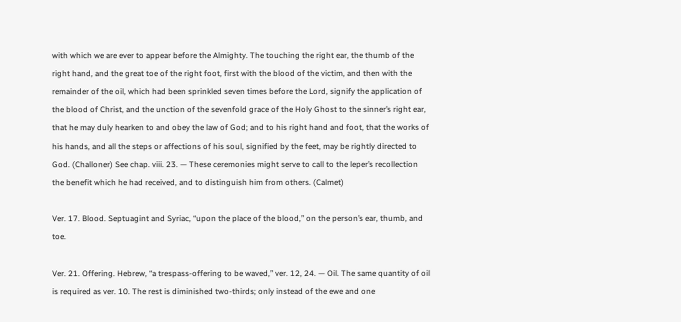with which we are ever to appear before the Almighty. The touching the right ear, the thumb of the right hand, and the great toe of the right foot, first with the blood of the victim, and then with the remainder of the oil, which had been sprinkled seven times before the Lord, signify the application of the blood of Christ, and the unction of the sevenfold grace of the Holy Ghost to the sinner’s right ear, that he may duly hearken to and obey the law of God; and to his right hand and foot, that the works of his hands, and all the steps or affections of his soul, signified by the feet, may be rightly directed to God. (Challoner) See chap. viii. 23. — These ceremonies might serve to call to the leper’s recollection the benefit which he had received, and to distinguish him from others. (Calmet)

Ver. 17. Blood. Septuagint and Syriac, “upon the place of the blood,” on the person’s ear, thumb, and toe.

Ver. 21. Offering. Hebrew, “a trespass-offering to be waved,” ver. 12, 24. — Oil. The same quantity of oil is required as ver. 10. The rest is diminished two-thirds; only instead of the ewe and one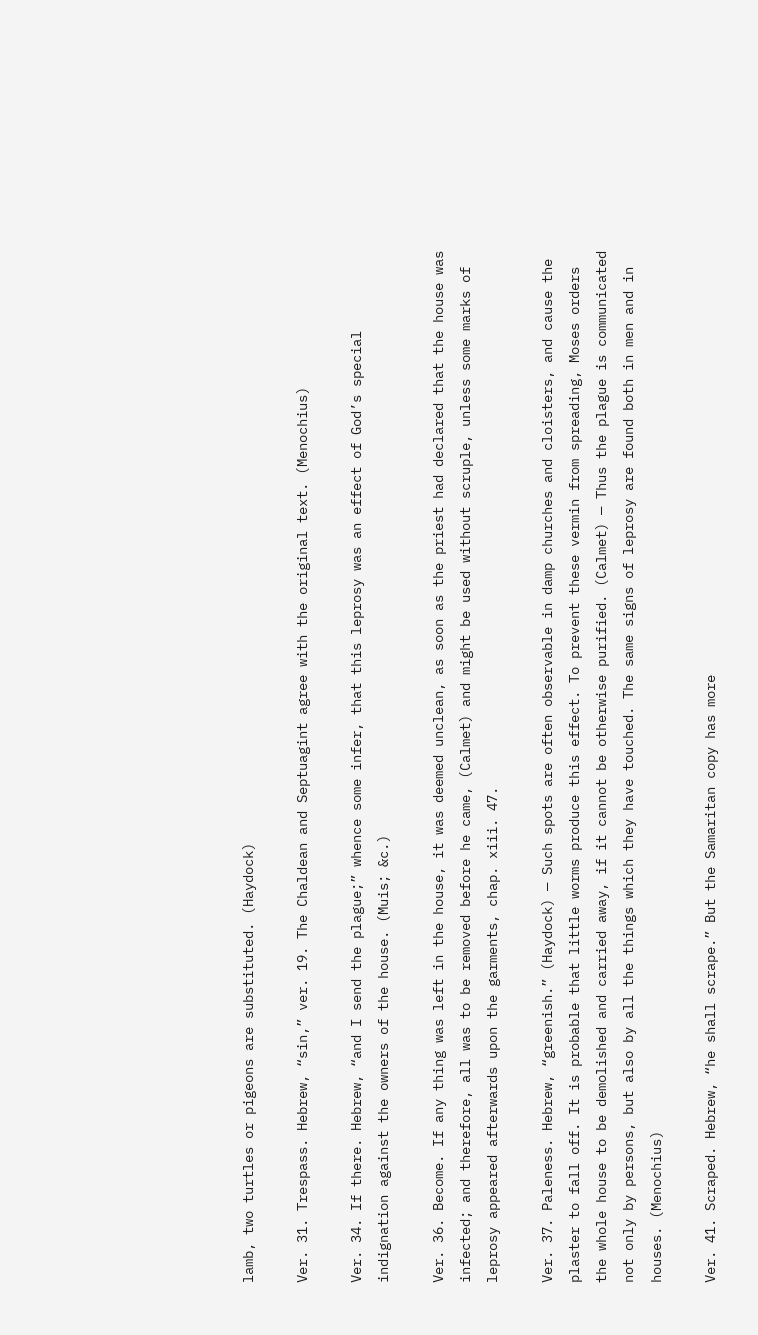lamb, two turtles or pigeons are substituted. (Haydock)

Ver. 31. Trespass. Hebrew, “sin,” ver. 19. The Chaldean and Septuagint agree with the original text. (Menochius)

Ver. 34. If there. Hebrew, “and I send the plague;” whence some infer, that this leprosy was an effect of God’s special indignation against the owners of the house. (Muis; &c.)

Ver. 36. Become. If any thing was left in the house, it was deemed unclean, as soon as the priest had declared that the house was infected; and therefore, all was to be removed before he came, (Calmet) and might be used without scruple, unless some marks of leprosy appeared afterwards upon the garments, chap. xiii. 47.

Ver. 37. Paleness. Hebrew, “greenish.” (Haydock) — Such spots are often observable in damp churches and cloisters, and cause the plaster to fall off. It is probable that little worms produce this effect. To prevent these vermin from spreading, Moses orders the whole house to be demolished and carried away, if it cannot be otherwise purified. (Calmet) — Thus the plague is communicated not only by persons, but also by all the things which they have touched. The same signs of leprosy are found both in men and in houses. (Menochius)

Ver. 41. Scraped. Hebrew, “he shall scrape.” But the Samaritan copy has more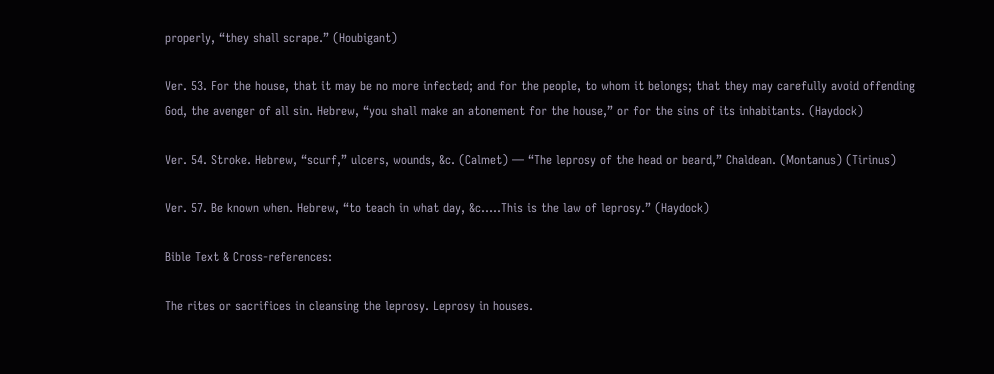properly, “they shall scrape.” (Houbigant)

Ver. 53. For the house, that it may be no more infected; and for the people, to whom it belongs; that they may carefully avoid offending God, the avenger of all sin. Hebrew, “you shall make an atonement for the house,” or for the sins of its inhabitants. (Haydock)

Ver. 54. Stroke. Hebrew, “scurf,” ulcers, wounds, &c. (Calmet) — “The leprosy of the head or beard,” Chaldean. (Montanus) (Tirinus)

Ver. 57. Be known when. Hebrew, “to teach in what day, &c…..This is the law of leprosy.” (Haydock)

Bible Text & Cross-references:

The rites or sacrifices in cleansing the leprosy. Leprosy in houses.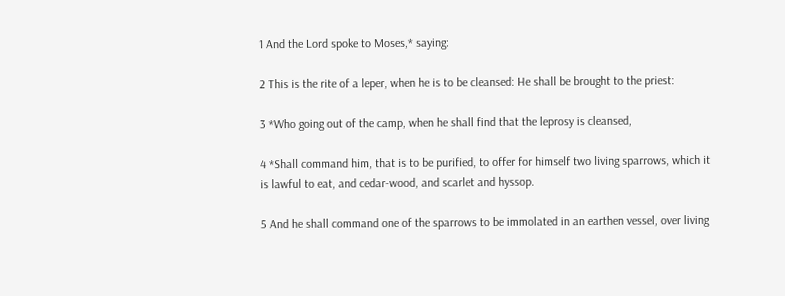1 And the Lord spoke to Moses,* saying:

2 This is the rite of a leper, when he is to be cleansed: He shall be brought to the priest:

3 *Who going out of the camp, when he shall find that the leprosy is cleansed,

4 *Shall command him, that is to be purified, to offer for himself two living sparrows, which it is lawful to eat, and cedar-wood, and scarlet and hyssop.

5 And he shall command one of the sparrows to be immolated in an earthen vessel, over living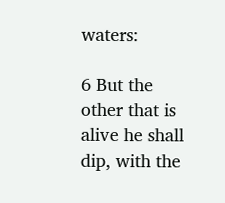waters:

6 But the other that is alive he shall dip, with the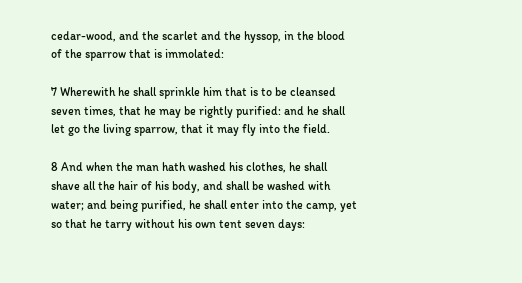cedar-wood, and the scarlet and the hyssop, in the blood of the sparrow that is immolated:

7 Wherewith he shall sprinkle him that is to be cleansed seven times, that he may be rightly purified: and he shall let go the living sparrow, that it may fly into the field.

8 And when the man hath washed his clothes, he shall shave all the hair of his body, and shall be washed with water; and being purified, he shall enter into the camp, yet so that he tarry without his own tent seven days: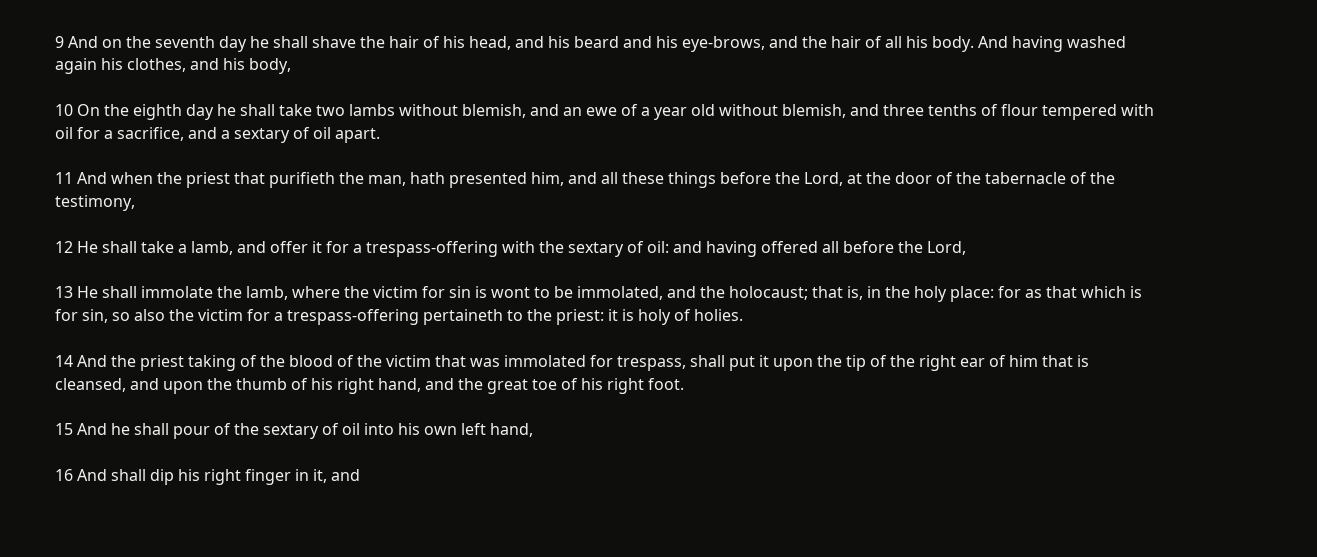9 And on the seventh day he shall shave the hair of his head, and his beard and his eye-brows, and the hair of all his body. And having washed again his clothes, and his body,

10 On the eighth day he shall take two lambs without blemish, and an ewe of a year old without blemish, and three tenths of flour tempered with oil for a sacrifice, and a sextary of oil apart.

11 And when the priest that purifieth the man, hath presented him, and all these things before the Lord, at the door of the tabernacle of the testimony,

12 He shall take a lamb, and offer it for a trespass-offering with the sextary of oil: and having offered all before the Lord,

13 He shall immolate the lamb, where the victim for sin is wont to be immolated, and the holocaust; that is, in the holy place: for as that which is for sin, so also the victim for a trespass-offering pertaineth to the priest: it is holy of holies.

14 And the priest taking of the blood of the victim that was immolated for trespass, shall put it upon the tip of the right ear of him that is cleansed, and upon the thumb of his right hand, and the great toe of his right foot.

15 And he shall pour of the sextary of oil into his own left hand,

16 And shall dip his right finger in it, and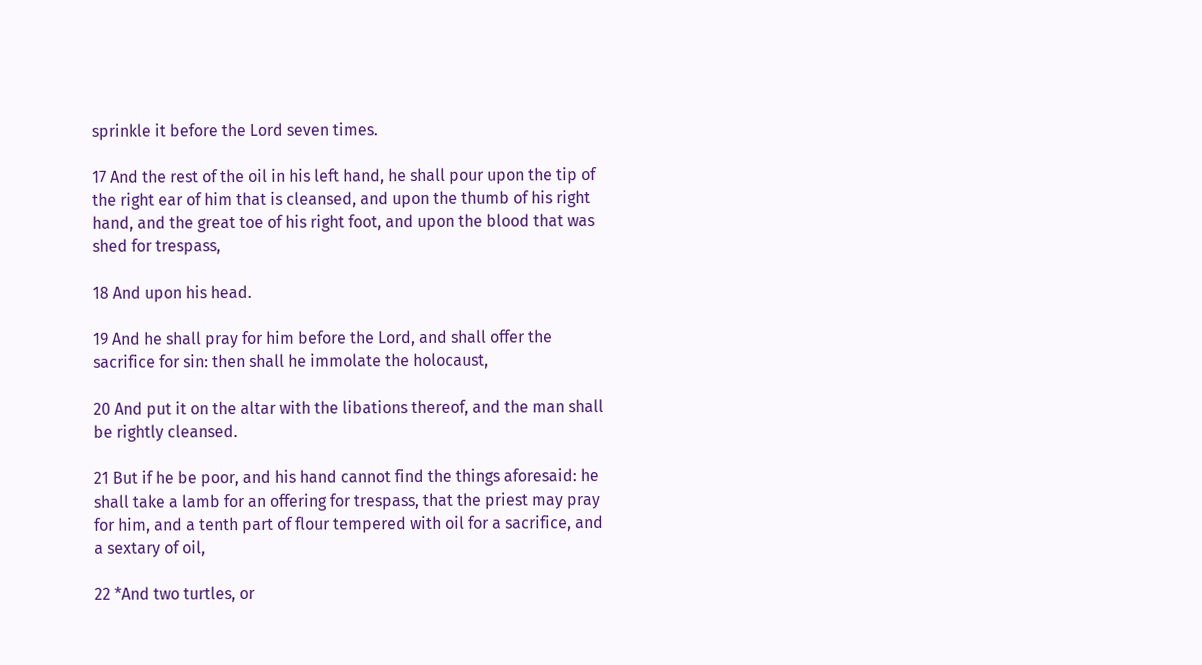sprinkle it before the Lord seven times.

17 And the rest of the oil in his left hand, he shall pour upon the tip of the right ear of him that is cleansed, and upon the thumb of his right hand, and the great toe of his right foot, and upon the blood that was shed for trespass,

18 And upon his head.

19 And he shall pray for him before the Lord, and shall offer the sacrifice for sin: then shall he immolate the holocaust,

20 And put it on the altar with the libations thereof, and the man shall be rightly cleansed.

21 But if he be poor, and his hand cannot find the things aforesaid: he shall take a lamb for an offering for trespass, that the priest may pray for him, and a tenth part of flour tempered with oil for a sacrifice, and a sextary of oil,

22 *And two turtles, or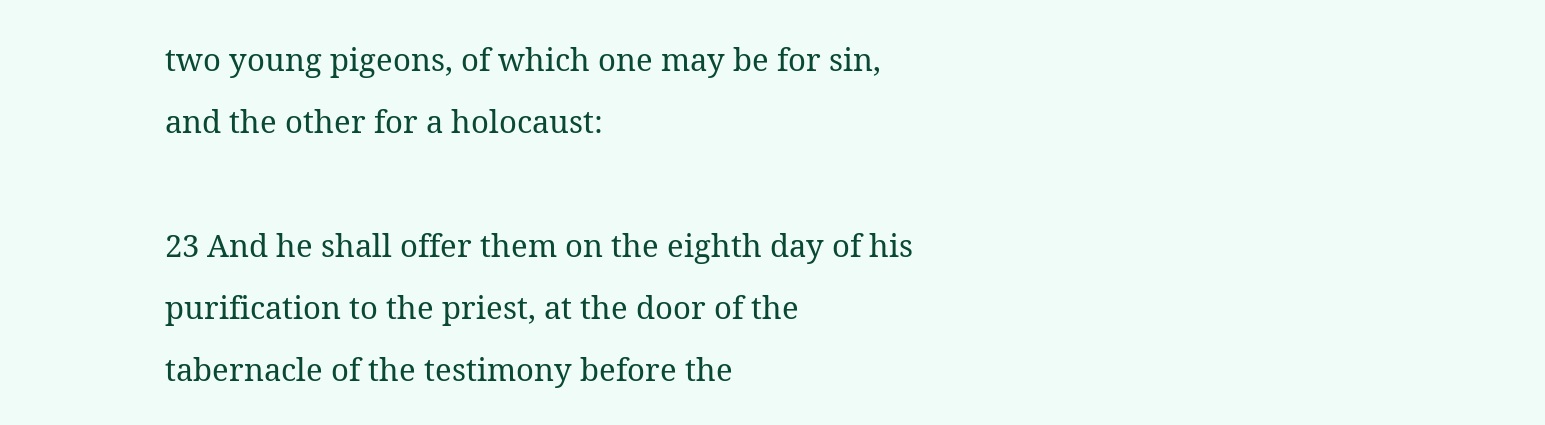two young pigeons, of which one may be for sin, and the other for a holocaust:

23 And he shall offer them on the eighth day of his purification to the priest, at the door of the tabernacle of the testimony before the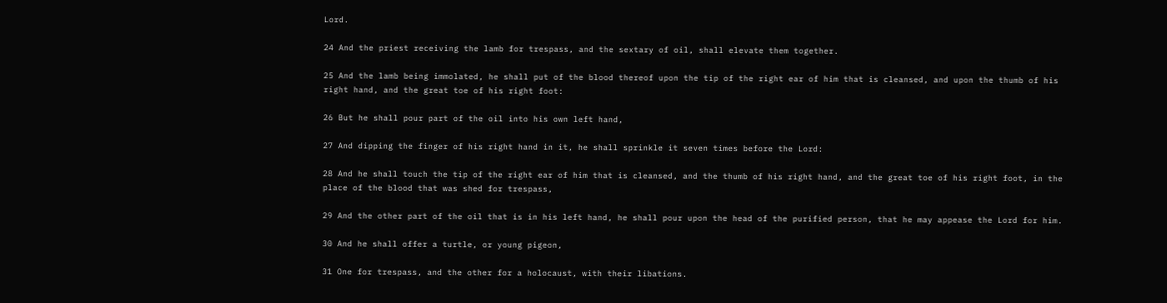Lord.

24 And the priest receiving the lamb for trespass, and the sextary of oil, shall elevate them together.

25 And the lamb being immolated, he shall put of the blood thereof upon the tip of the right ear of him that is cleansed, and upon the thumb of his right hand, and the great toe of his right foot:

26 But he shall pour part of the oil into his own left hand,

27 And dipping the finger of his right hand in it, he shall sprinkle it seven times before the Lord:

28 And he shall touch the tip of the right ear of him that is cleansed, and the thumb of his right hand, and the great toe of his right foot, in the place of the blood that was shed for trespass,

29 And the other part of the oil that is in his left hand, he shall pour upon the head of the purified person, that he may appease the Lord for him.

30 And he shall offer a turtle, or young pigeon,

31 One for trespass, and the other for a holocaust, with their libations.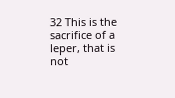32 This is the sacrifice of a leper, that is not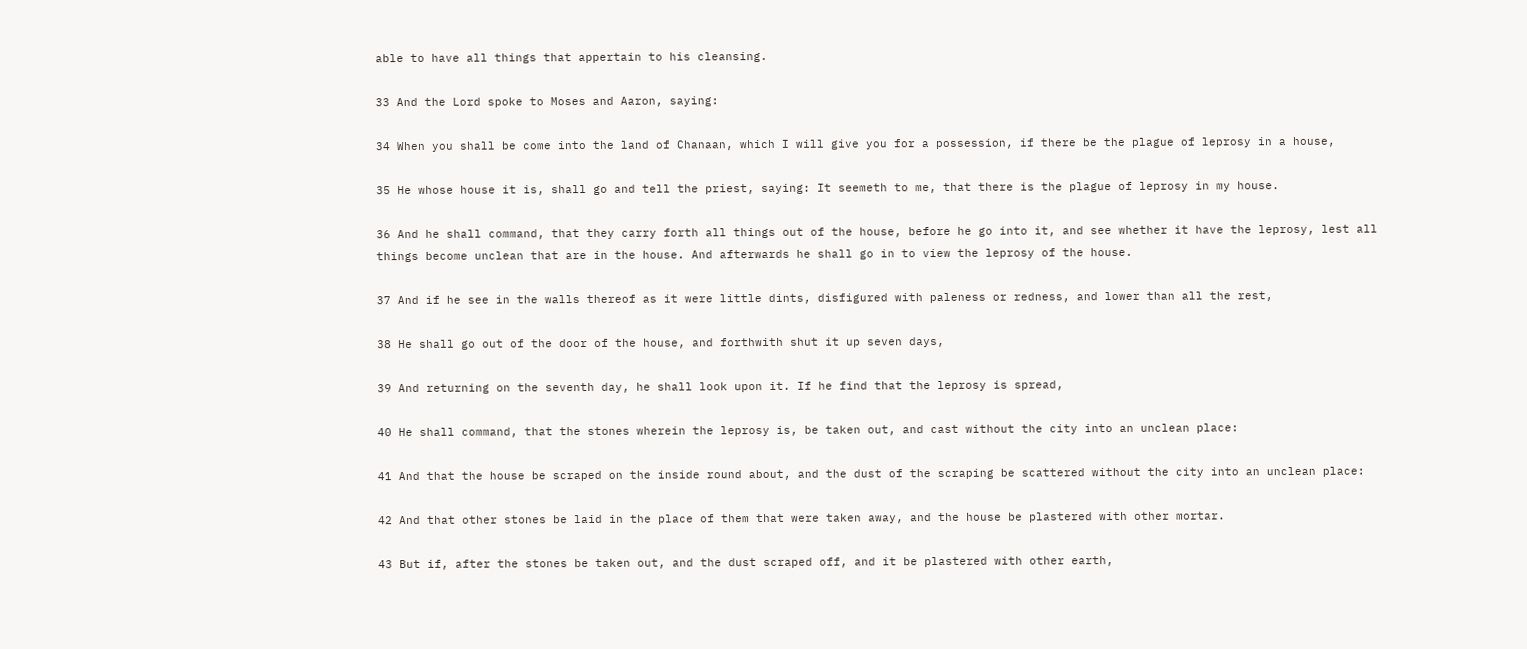able to have all things that appertain to his cleansing.

33 And the Lord spoke to Moses and Aaron, saying:

34 When you shall be come into the land of Chanaan, which I will give you for a possession, if there be the plague of leprosy in a house,

35 He whose house it is, shall go and tell the priest, saying: It seemeth to me, that there is the plague of leprosy in my house.

36 And he shall command, that they carry forth all things out of the house, before he go into it, and see whether it have the leprosy, lest all things become unclean that are in the house. And afterwards he shall go in to view the leprosy of the house.

37 And if he see in the walls thereof as it were little dints, disfigured with paleness or redness, and lower than all the rest,

38 He shall go out of the door of the house, and forthwith shut it up seven days,

39 And returning on the seventh day, he shall look upon it. If he find that the leprosy is spread,

40 He shall command, that the stones wherein the leprosy is, be taken out, and cast without the city into an unclean place:

41 And that the house be scraped on the inside round about, and the dust of the scraping be scattered without the city into an unclean place:

42 And that other stones be laid in the place of them that were taken away, and the house be plastered with other mortar.

43 But if, after the stones be taken out, and the dust scraped off, and it be plastered with other earth,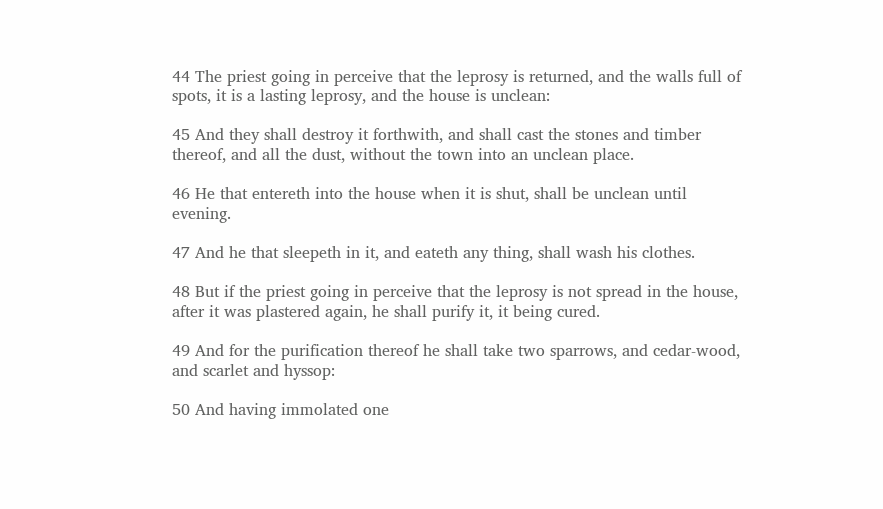44 The priest going in perceive that the leprosy is returned, and the walls full of spots, it is a lasting leprosy, and the house is unclean:

45 And they shall destroy it forthwith, and shall cast the stones and timber thereof, and all the dust, without the town into an unclean place.

46 He that entereth into the house when it is shut, shall be unclean until evening.

47 And he that sleepeth in it, and eateth any thing, shall wash his clothes.

48 But if the priest going in perceive that the leprosy is not spread in the house, after it was plastered again, he shall purify it, it being cured.

49 And for the purification thereof he shall take two sparrows, and cedar-wood, and scarlet and hyssop:

50 And having immolated one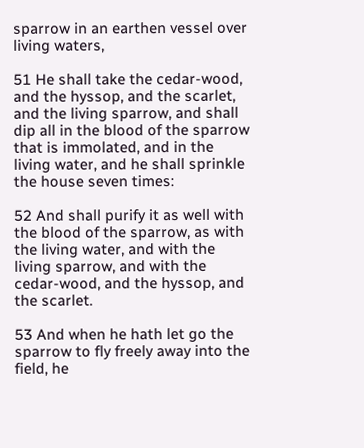sparrow in an earthen vessel over living waters,

51 He shall take the cedar-wood, and the hyssop, and the scarlet, and the living sparrow, and shall dip all in the blood of the sparrow that is immolated, and in the living water, and he shall sprinkle the house seven times:

52 And shall purify it as well with the blood of the sparrow, as with the living water, and with the living sparrow, and with the cedar-wood, and the hyssop, and the scarlet.

53 And when he hath let go the sparrow to fly freely away into the field, he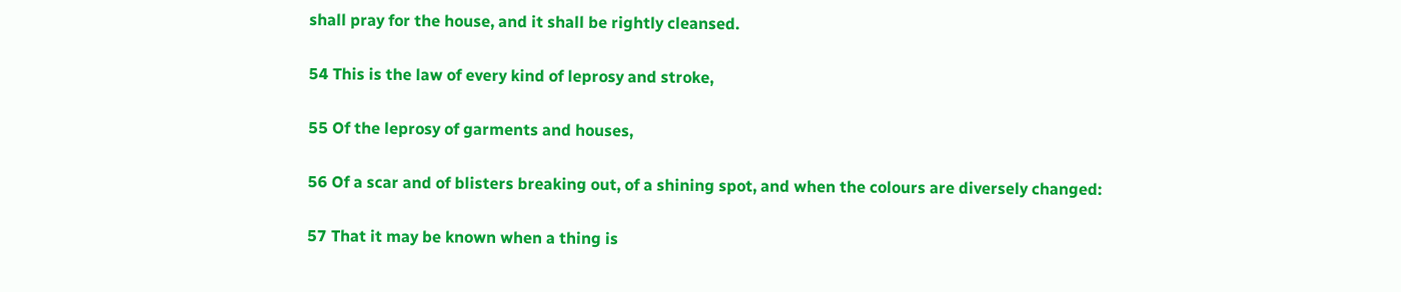shall pray for the house, and it shall be rightly cleansed.

54 This is the law of every kind of leprosy and stroke,

55 Of the leprosy of garments and houses,

56 Of a scar and of blisters breaking out, of a shining spot, and when the colours are diversely changed:

57 That it may be known when a thing is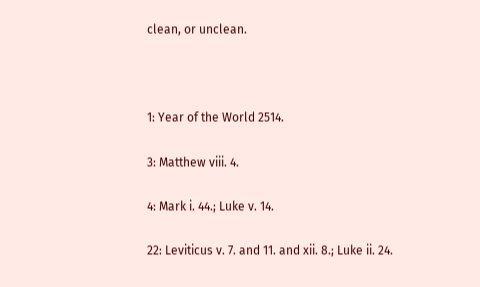clean, or unclean.



1: Year of the World 2514.

3: Matthew viii. 4.

4: Mark i. 44.; Luke v. 14.

22: Leviticus v. 7. and 11. and xii. 8.; Luke ii. 24.